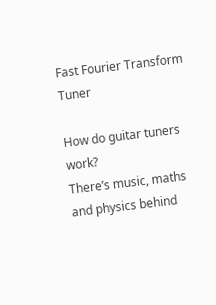Fast Fourier Transform Tuner

How do guitar tuners work?
There’s music, maths and physics behind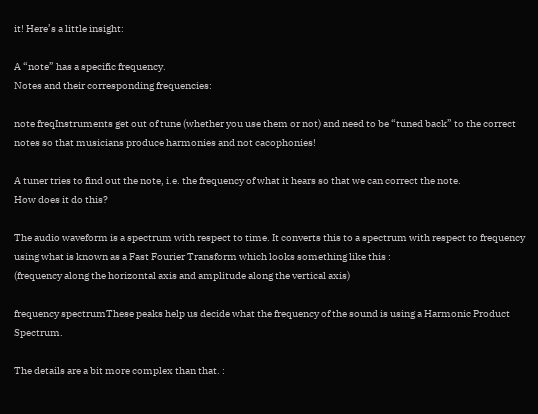it! Here’s a little insight:

A “note” has a specific frequency.
Notes and their corresponding frequencies:

note freqInstruments get out of tune (whether you use them or not) and need to be “tuned back” to the correct notes so that musicians produce harmonies and not cacophonies!

A tuner tries to find out the note, i.e. the frequency of what it hears so that we can correct the note.
How does it do this?

The audio waveform is a spectrum with respect to time. It converts this to a spectrum with respect to frequency using what is known as a Fast Fourier Transform which looks something like this :
(frequency along the horizontal axis and amplitude along the vertical axis)

frequency spectrumThese peaks help us decide what the frequency of the sound is using a Harmonic Product Spectrum.

The details are a bit more complex than that. :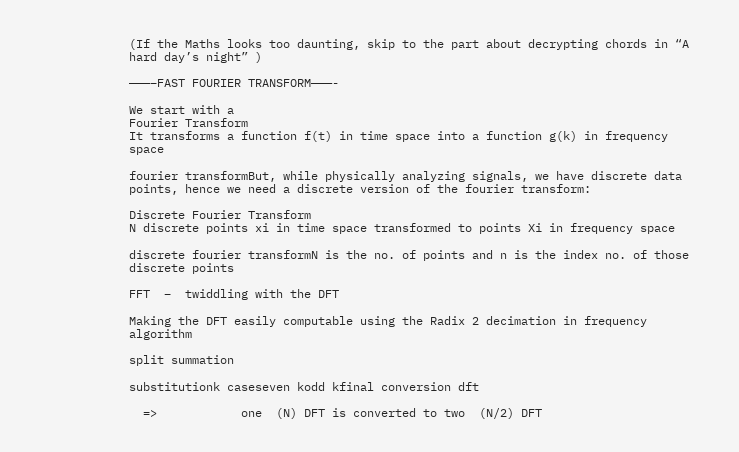(If the Maths looks too daunting, skip to the part about decrypting chords in “A hard day’s night” )

———–FAST FOURIER TRANSFORM———-

We start with a
Fourier Transform
It transforms a function f(t) in time space into a function g(k) in frequency space

fourier transformBut, while physically analyzing signals, we have discrete data points, hence we need a discrete version of the fourier transform:

Discrete Fourier Transform
N discrete points xi in time space transformed to points Xi in frequency space

discrete fourier transformN is the no. of points and n is the index no. of those discrete points

FFT  –  twiddling with the DFT

Making the DFT easily computable using the Radix 2 decimation in frequency algorithm

split summation

substitutionk caseseven kodd kfinal conversion dft

  =>            one  (N) DFT is converted to two  (N/2) DFT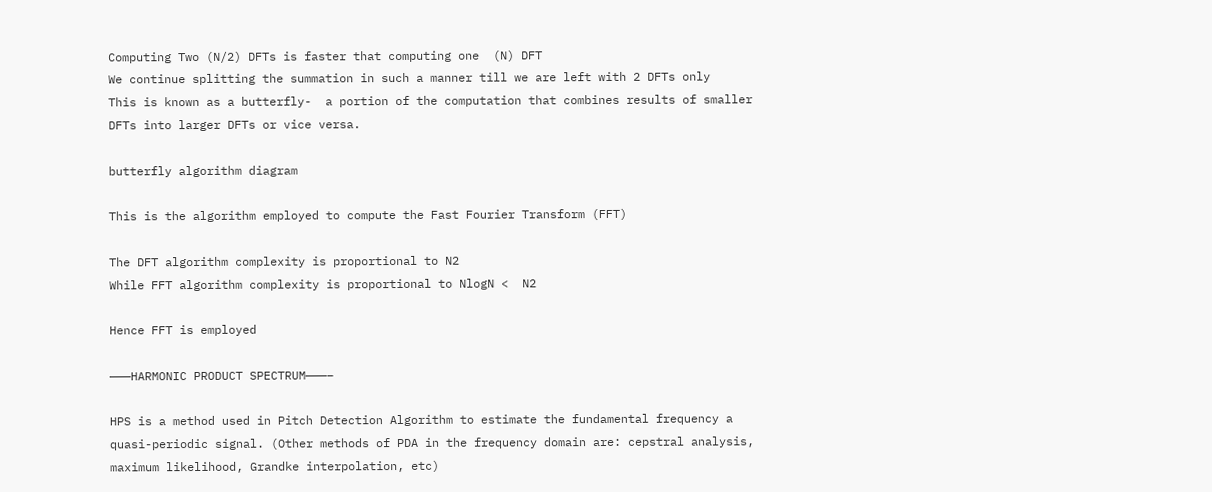Computing Two (N/2) DFTs is faster that computing one  (N) DFT
We continue splitting the summation in such a manner till we are left with 2 DFTs only
This is known as a butterfly-  a portion of the computation that combines results of smaller DFTs into larger DFTs or vice versa.

butterfly algorithm diagram

This is the algorithm employed to compute the Fast Fourier Transform (FFT)

The DFT algorithm complexity is proportional to N2
While FFT algorithm complexity is proportional to NlogN <  N2

Hence FFT is employed

———HARMONIC PRODUCT SPECTRUM———–

HPS is a method used in Pitch Detection Algorithm to estimate the fundamental frequency a quasi-periodic signal. (Other methods of PDA in the frequency domain are: cepstral analysis, maximum likelihood, Grandke interpolation, etc)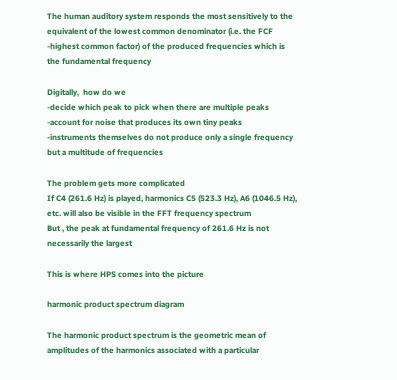The human auditory system responds the most sensitively to the equivalent of the lowest common denominator (i.e. the FCF -highest common factor) of the produced frequencies which is  the fundamental frequency

Digitally,  how do we
-decide which peak to pick when there are multiple peaks
-account for noise that produces its own tiny peaks
-instruments themselves do not produce only a single frequency but a multitude of frequencies

The problem gets more complicated
If C4 (261.6 Hz) is played, harmonics C5 (523.3 Hz), A6 (1046.5 Hz), etc. will also be visible in the FFT frequency spectrum
But , the peak at fundamental frequency of 261.6 Hz is not necessarily the largest

This is where HPS comes into the picture

harmonic product spectrum diagram

The harmonic product spectrum is the geometric mean of amplitudes of the harmonics associated with a particular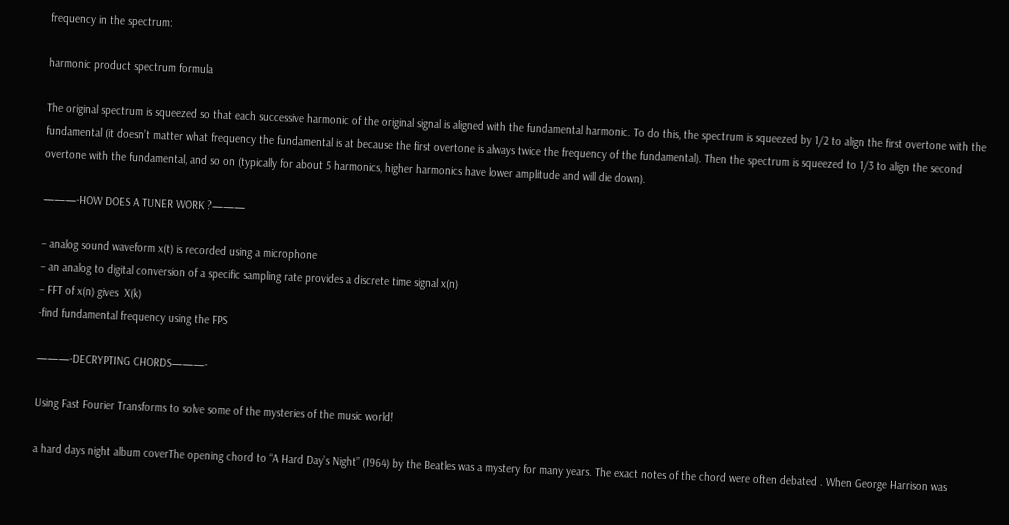frequency in the spectrum:

harmonic product spectrum formula

The original spectrum is squeezed so that each successive harmonic of the original signal is aligned with the fundamental harmonic. To do this, the spectrum is squeezed by 1/2 to align the first overtone with the fundamental (it doesn’t matter what frequency the fundamental is at because the first overtone is always twice the frequency of the fundamental). Then the spectrum is squeezed to 1/3 to align the second overtone with the fundamental, and so on (typically for about 5 harmonics, higher harmonics have lower amplitude and will die down).

———-HOW DOES A TUNER WORK ?———

– analog sound waveform x(t) is recorded using a microphone
– an analog to digital conversion of a specific sampling rate provides a discrete time signal x(n)
– FFT of x(n) gives  X(k)
-find fundamental frequency using the FPS

———-DECRYPTING CHORDS———-

Using Fast Fourier Transforms to solve some of the mysteries of the music world!

a hard days night album coverThe opening chord to “A Hard Day’s Night” (1964) by the Beatles was a mystery for many years. The exact notes of the chord were often debated . When George Harrison was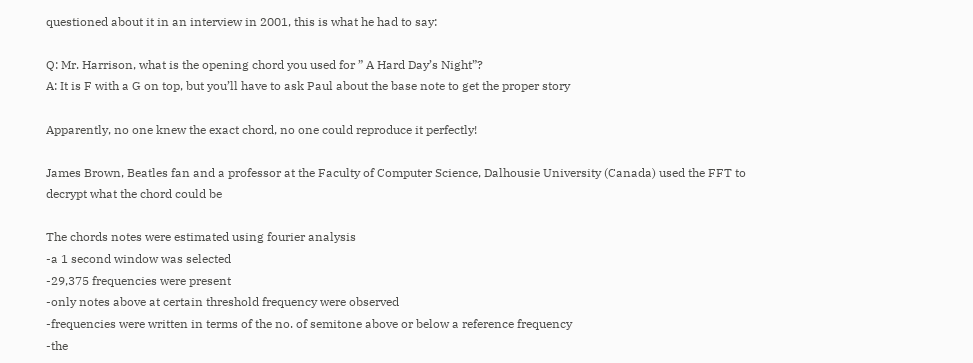questioned about it in an interview in 2001, this is what he had to say:

Q: Mr. Harrison, what is the opening chord you used for ” A Hard Day’s Night”?
A: It is F with a G on top, but you’ll have to ask Paul about the base note to get the proper story

Apparently, no one knew the exact chord, no one could reproduce it perfectly!

James Brown, Beatles fan and a professor at the Faculty of Computer Science, Dalhousie University (Canada) used the FFT to decrypt what the chord could be

The chords notes were estimated using fourier analysis
-a 1 second window was selected
-29,375 frequencies were present
-only notes above at certain threshold frequency were observed
-frequencies were written in terms of the no. of semitone above or below a reference frequency
-the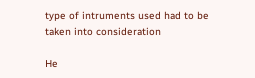type of intruments used had to be taken into consideration

He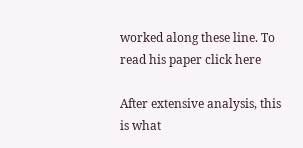worked along these line. To read his paper click here

After extensive analysis, this is what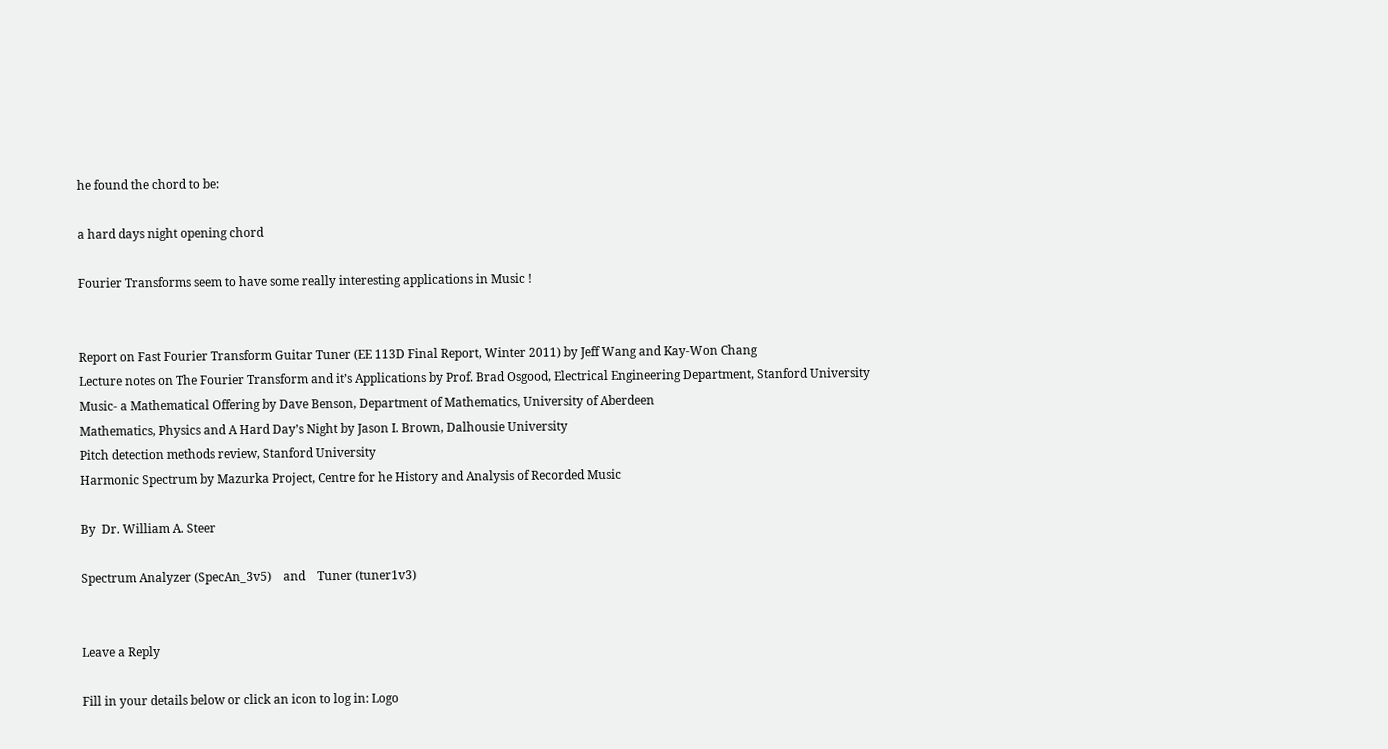he found the chord to be:

a hard days night opening chord

Fourier Transforms seem to have some really interesting applications in Music !


Report on Fast Fourier Transform Guitar Tuner (EE 113D Final Report, Winter 2011) by Jeff Wang and Kay-Won Chang
Lecture notes on The Fourier Transform and it’s Applications by Prof. Brad Osgood, Electrical Engineering Department, Stanford University
Music- a Mathematical Offering by Dave Benson, Department of Mathematics, University of Aberdeen
Mathematics, Physics and A Hard Day’s Night by Jason I. Brown, Dalhousie University
Pitch detection methods review, Stanford University
Harmonic Spectrum by Mazurka Project, Centre for he History and Analysis of Recorded Music

By  Dr. William A. Steer

Spectrum Analyzer (SpecAn_3v5)    and    Tuner (tuner1v3)


Leave a Reply

Fill in your details below or click an icon to log in: Logo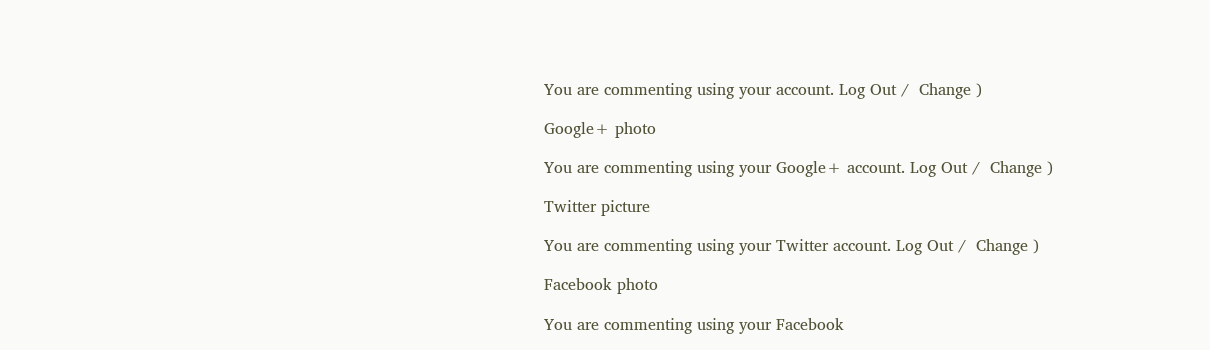You are commenting using your account. Log Out /  Change )

Google+ photo

You are commenting using your Google+ account. Log Out /  Change )

Twitter picture

You are commenting using your Twitter account. Log Out /  Change )

Facebook photo

You are commenting using your Facebook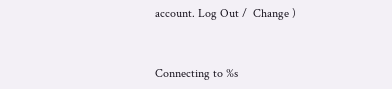account. Log Out /  Change )


Connecting to %s